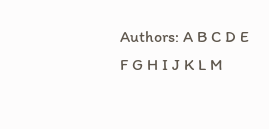Authors: A B C D E F G H I J K L M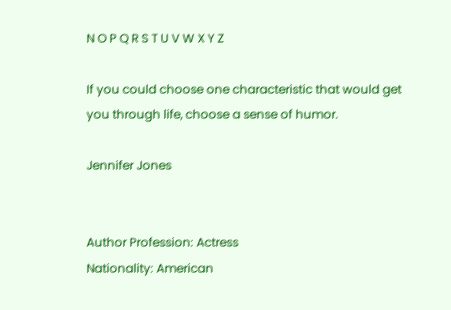N O P Q R S T U V W X Y Z

If you could choose one characteristic that would get you through life, choose a sense of humor.

Jennifer Jones


Author Profession: Actress
Nationality: American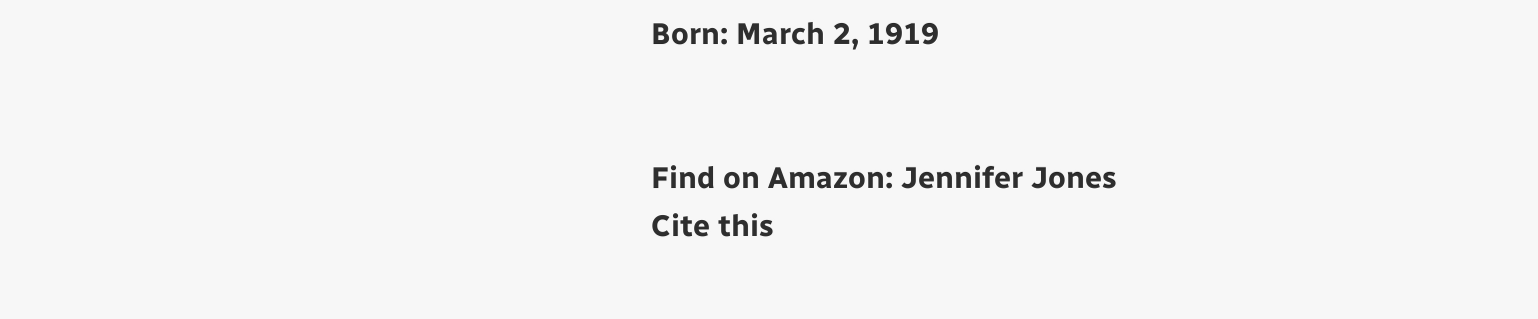Born: March 2, 1919


Find on Amazon: Jennifer Jones
Cite this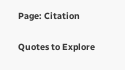Page: Citation

Quotes to Explore